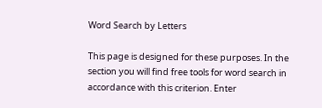Word Search by Letters

This page is designed for these purposes. In the section you will find free tools for word search in accordance with this criterion. Enter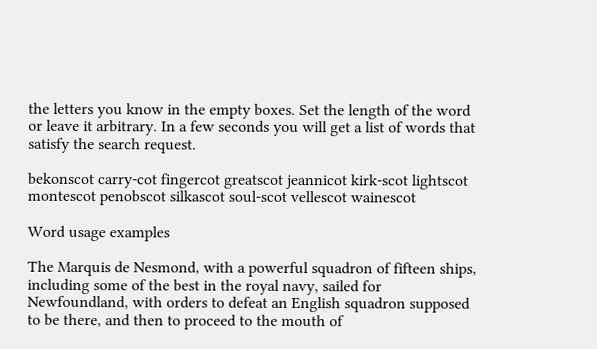the letters you know in the empty boxes. Set the length of the word or leave it arbitrary. In a few seconds you will get a list of words that satisfy the search request.

bekonscot carry-cot fingercot greatscot jeannicot kirk-scot lightscot montescot penobscot silkascot soul-scot vellescot wainescot

Word usage examples

The Marquis de Nesmond, with a powerful squadron of fifteen ships, including some of the best in the royal navy, sailed for Newfoundland, with orders to defeat an English squadron supposed to be there, and then to proceed to the mouth of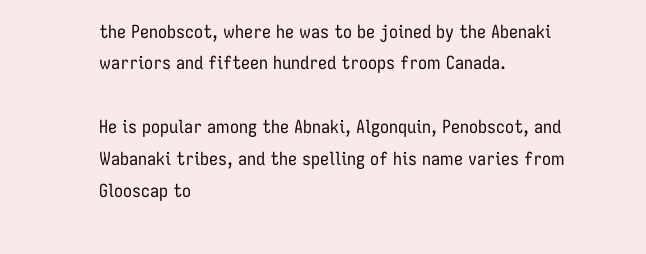the Penobscot, where he was to be joined by the Abenaki warriors and fifteen hundred troops from Canada.

He is popular among the Abnaki, Algonquin, Penobscot, and Wabanaki tribes, and the spelling of his name varies from Glooscap to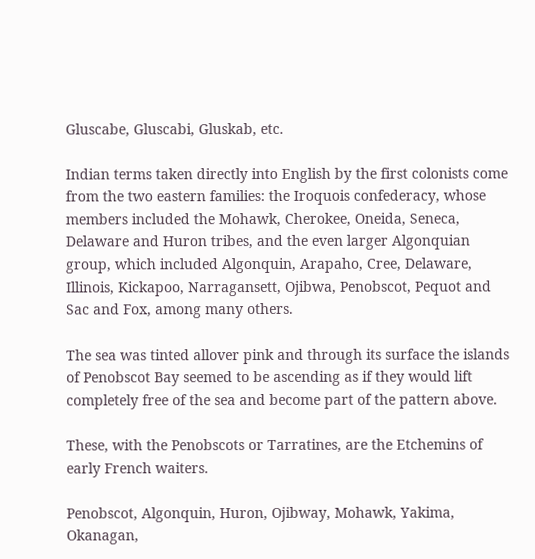Gluscabe, Gluscabi, Gluskab, etc.

Indian terms taken directly into English by the first colonists come from the two eastern families: the Iroquois confederacy, whose members included the Mohawk, Cherokee, Oneida, Seneca, Delaware and Huron tribes, and the even larger Algonquian group, which included Algonquin, Arapaho, Cree, Delaware, Illinois, Kickapoo, Narragansett, Ojibwa, Penobscot, Pequot and Sac and Fox, among many others.

The sea was tinted allover pink and through its surface the islands of Penobscot Bay seemed to be ascending as if they would lift completely free of the sea and become part of the pattern above.

These, with the Penobscots or Tarratines, are the Etchemins of early French waiters.

Penobscot, Algonquin, Huron, Ojibway, Mohawk, Yakima, Okanagan,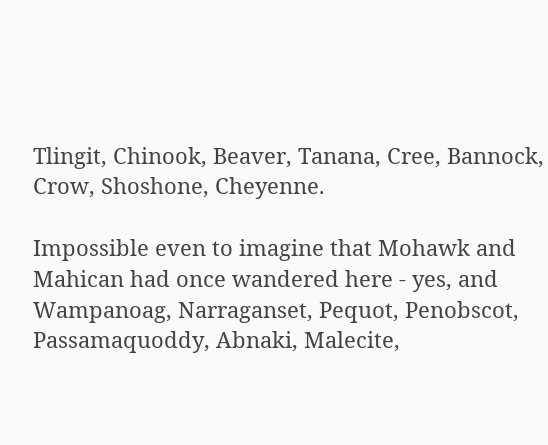Tlingit, Chinook, Beaver, Tanana, Cree, Bannock, Crow, Shoshone, Cheyenne.

Impossible even to imagine that Mohawk and Mahican had once wandered here - yes, and Wampanoag, Narraganset, Pequot, Penobscot, Passamaquoddy, Abnaki, Malecite,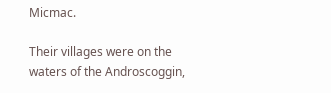Micmac.

Their villages were on the waters of the Androscoggin,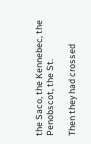the Saco, the Kennebec, the Penobscot, the St.

Then they had crossed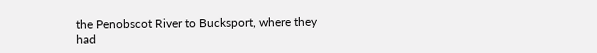the Penobscot River to Bucksport, where they had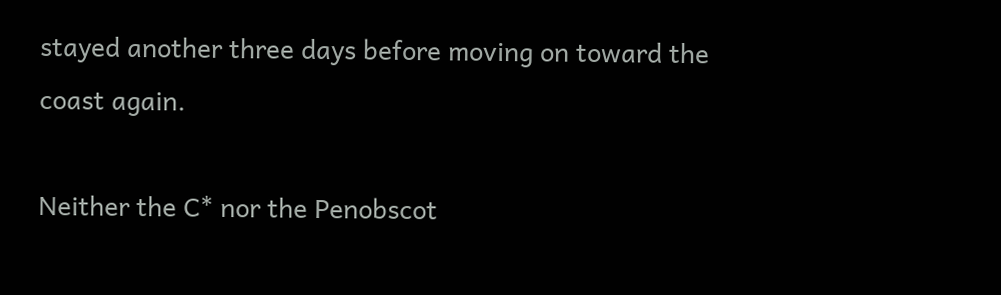stayed another three days before moving on toward the coast again.

Neither the C* nor the Penobscot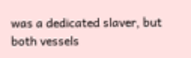was a dedicated slaver, but both vessels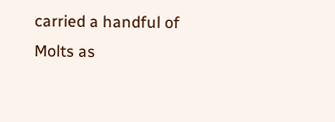carried a handful of Molts as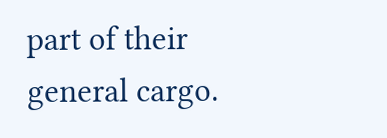part of their general cargo.